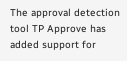The approval detection tool TP Approve has added support for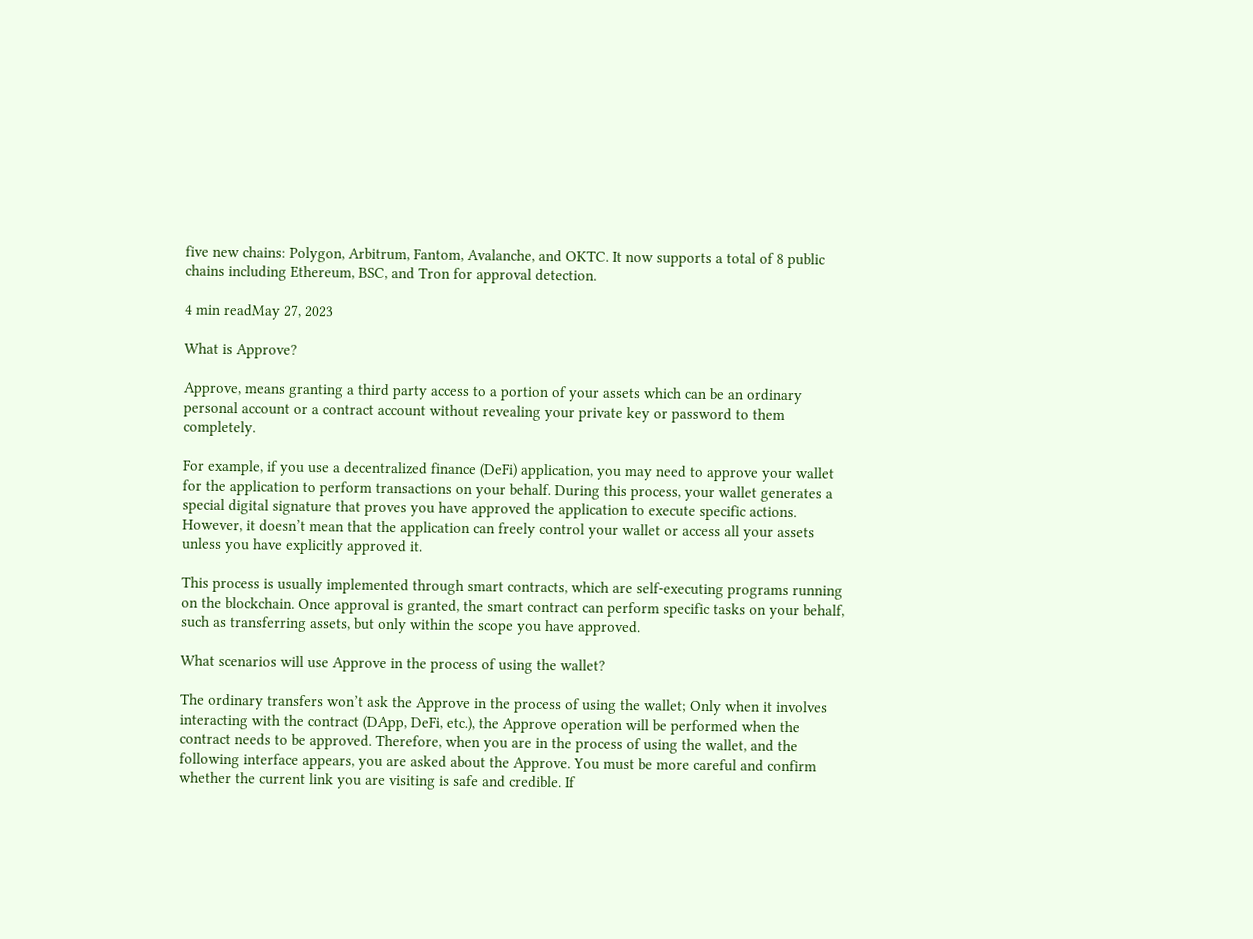five new chains: Polygon, Arbitrum, Fantom, Avalanche, and OKTC. It now supports a total of 8 public chains including Ethereum, BSC, and Tron for approval detection.

4 min readMay 27, 2023

What is Approve?

Approve, means granting a third party access to a portion of your assets which can be an ordinary personal account or a contract account without revealing your private key or password to them completely.

For example, if you use a decentralized finance (DeFi) application, you may need to approve your wallet for the application to perform transactions on your behalf. During this process, your wallet generates a special digital signature that proves you have approved the application to execute specific actions. However, it doesn’t mean that the application can freely control your wallet or access all your assets unless you have explicitly approved it.

This process is usually implemented through smart contracts, which are self-executing programs running on the blockchain. Once approval is granted, the smart contract can perform specific tasks on your behalf, such as transferring assets, but only within the scope you have approved.

What scenarios will use Approve in the process of using the wallet?

The ordinary transfers won’t ask the Approve in the process of using the wallet; Only when it involves interacting with the contract (DApp, DeFi, etc.), the Approve operation will be performed when the contract needs to be approved. Therefore, when you are in the process of using the wallet, and the following interface appears, you are asked about the Approve. You must be more careful and confirm whether the current link you are visiting is safe and credible. If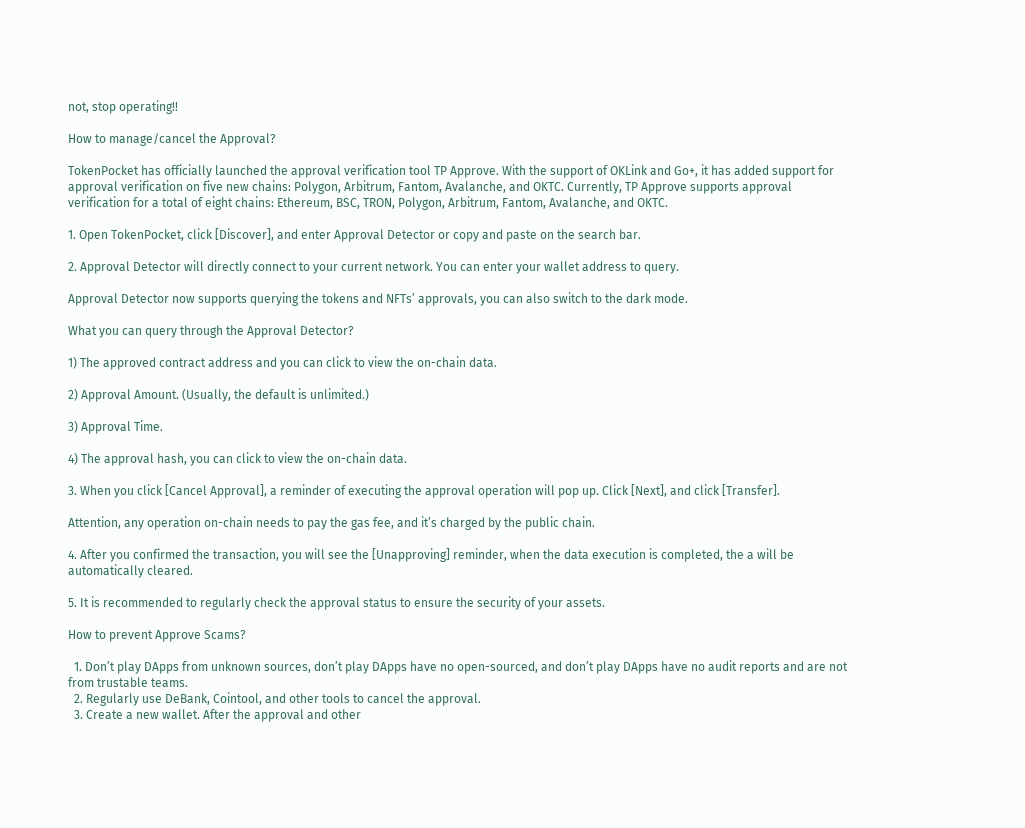not, stop operating!!

How to manage/cancel the Approval?

TokenPocket has officially launched the approval verification tool TP Approve. With the support of OKLink and Go+, it has added support for approval verification on five new chains: Polygon, Arbitrum, Fantom, Avalanche, and OKTC. Currently, TP Approve supports approval verification for a total of eight chains: Ethereum, BSC, TRON, Polygon, Arbitrum, Fantom, Avalanche, and OKTC.

1. Open TokenPocket, click [Discover], and enter Approval Detector or copy and paste on the search bar.

2. Approval Detector will directly connect to your current network. You can enter your wallet address to query.

Approval Detector now supports querying the tokens and NFTs’ approvals, you can also switch to the dark mode.

What you can query through the Approval Detector?

1) The approved contract address and you can click to view the on-chain data.

2) Approval Amount. (Usually, the default is unlimited.)

3) Approval Time.

4) The approval hash, you can click to view the on-chain data.

3. When you click [Cancel Approval], a reminder of executing the approval operation will pop up. Click [Next], and click [Transfer].

Attention, any operation on-chain needs to pay the gas fee, and it’s charged by the public chain.

4. After you confirmed the transaction, you will see the [Unapproving] reminder, when the data execution is completed, the a will be automatically cleared.

5. It is recommended to regularly check the approval status to ensure the security of your assets.

How to prevent Approve Scams?

  1. Don’t play DApps from unknown sources, don’t play DApps have no open-sourced, and don’t play DApps have no audit reports and are not from trustable teams.
  2. Regularly use DeBank, Cointool, and other tools to cancel the approval.
  3. Create a new wallet. After the approval and other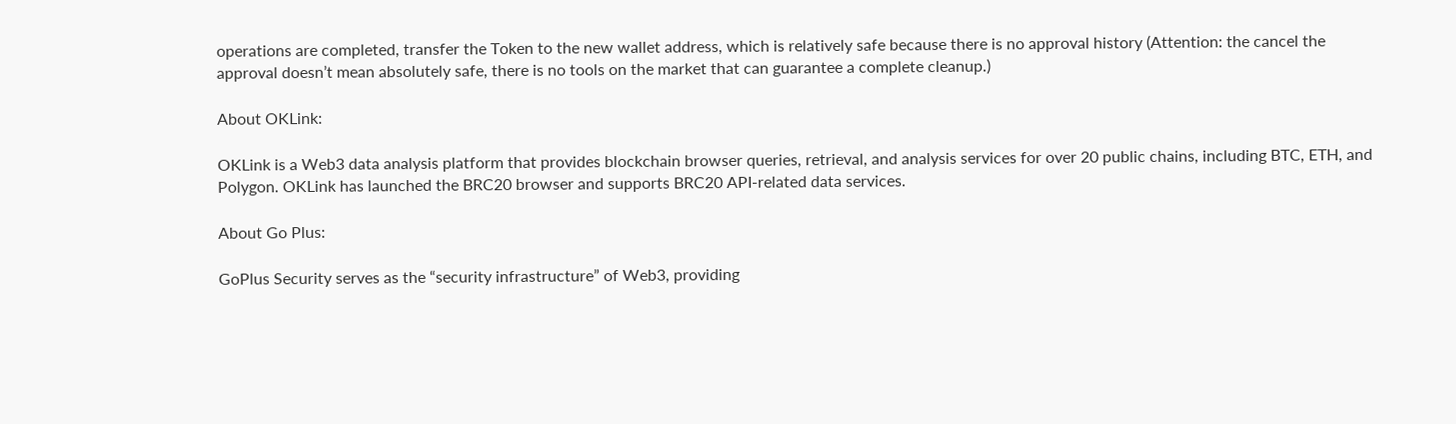operations are completed, transfer the Token to the new wallet address, which is relatively safe because there is no approval history (Attention: the cancel the approval doesn’t mean absolutely safe, there is no tools on the market that can guarantee a complete cleanup.)

About OKLink:

OKLink is a Web3 data analysis platform that provides blockchain browser queries, retrieval, and analysis services for over 20 public chains, including BTC, ETH, and Polygon. OKLink has launched the BRC20 browser and supports BRC20 API-related data services.

About Go Plus:

GoPlus Security serves as the “security infrastructure” of Web3, providing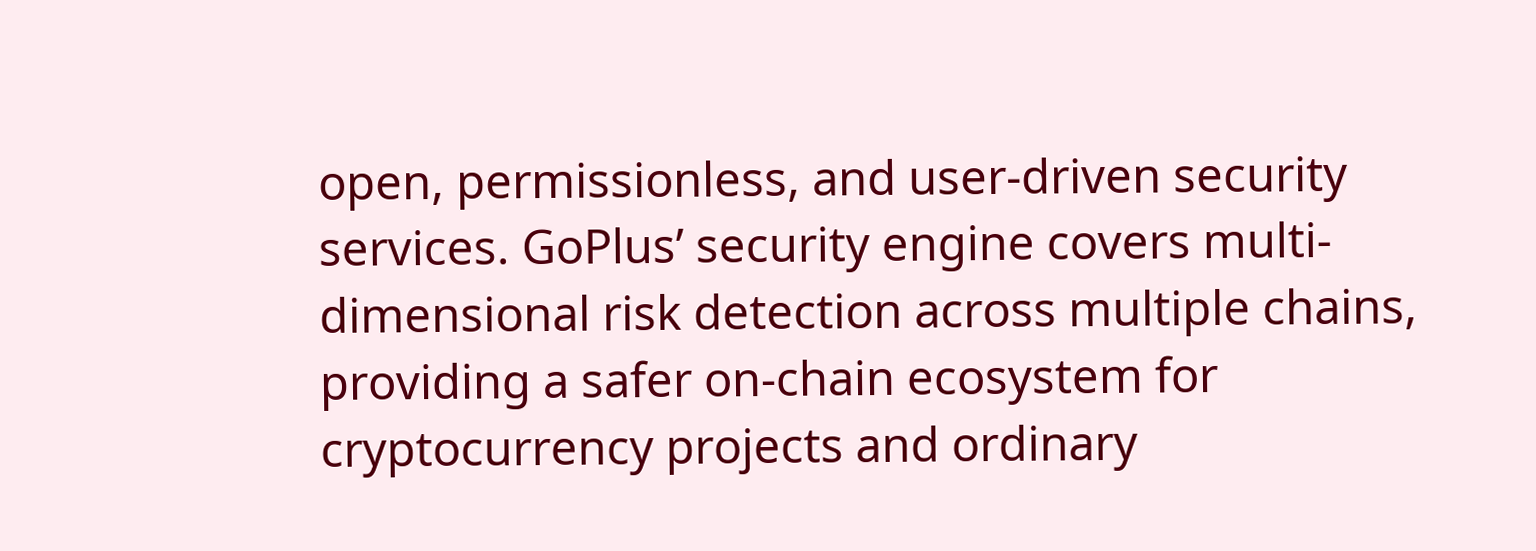open, permissionless, and user-driven security services. GoPlus’ security engine covers multi-dimensional risk detection across multiple chains, providing a safer on-chain ecosystem for cryptocurrency projects and ordinary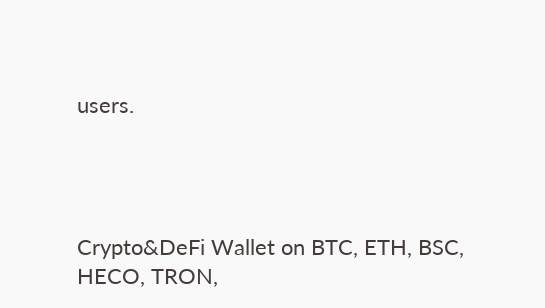users.




Crypto&DeFi Wallet on BTC, ETH, BSC, HECO, TRON,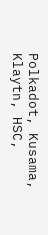Polkadot, Kusama, Klaytn, HSC,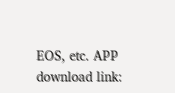EOS, etc. APP download link: